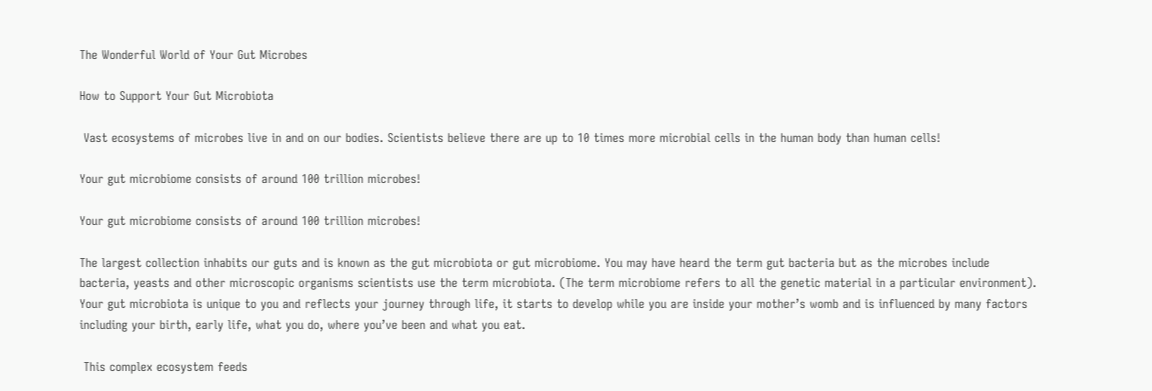The Wonderful World of Your Gut Microbes

How to Support Your Gut Microbiota

 Vast ecosystems of microbes live in and on our bodies. Scientists believe there are up to 10 times more microbial cells in the human body than human cells!

Your gut microbiome consists of around 100 trillion microbes!

Your gut microbiome consists of around 100 trillion microbes!

The largest collection inhabits our guts and is known as the gut microbiota or gut microbiome. You may have heard the term gut bacteria but as the microbes include bacteria, yeasts and other microscopic organisms scientists use the term microbiota. (The term microbiome refers to all the genetic material in a particular environment). Your gut microbiota is unique to you and reflects your journey through life, it starts to develop while you are inside your mother’s womb and is influenced by many factors including your birth, early life, what you do, where you’ve been and what you eat.

 This complex ecosystem feeds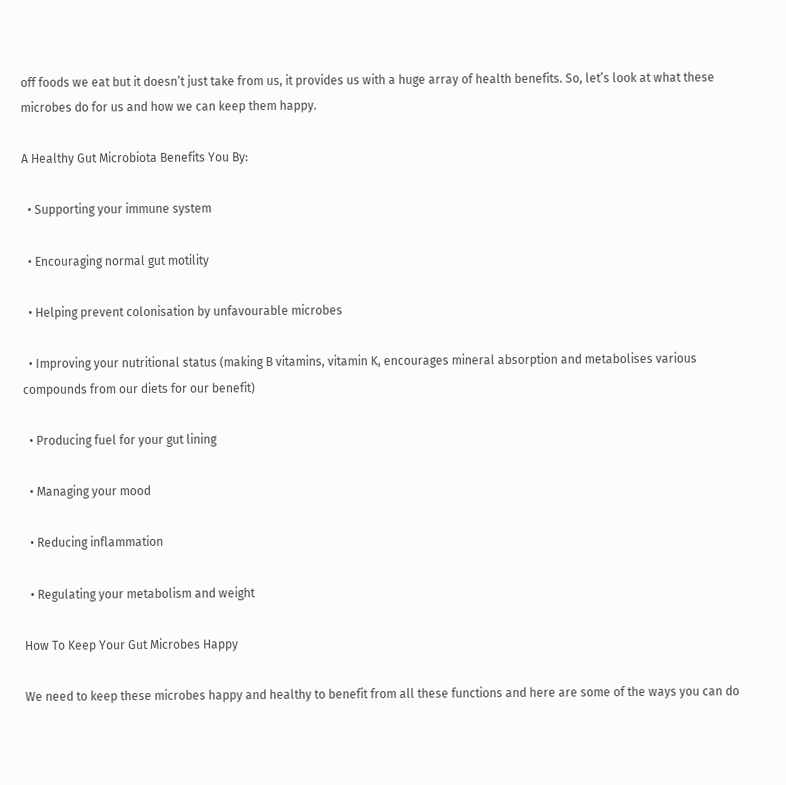off foods we eat but it doesn’t just take from us, it provides us with a huge array of health benefits. So, let’s look at what these microbes do for us and how we can keep them happy.

A Healthy Gut Microbiota Benefits You By:

  • Supporting your immune system

  • Encouraging normal gut motility

  • Helping prevent colonisation by unfavourable microbes

  • Improving your nutritional status (making B vitamins, vitamin K, encourages mineral absorption and metabolises various compounds from our diets for our benefit)

  • Producing fuel for your gut lining

  • Managing your mood

  • Reducing inflammation

  • Regulating your metabolism and weight

How To Keep Your Gut Microbes Happy

We need to keep these microbes happy and healthy to benefit from all these functions and here are some of the ways you can do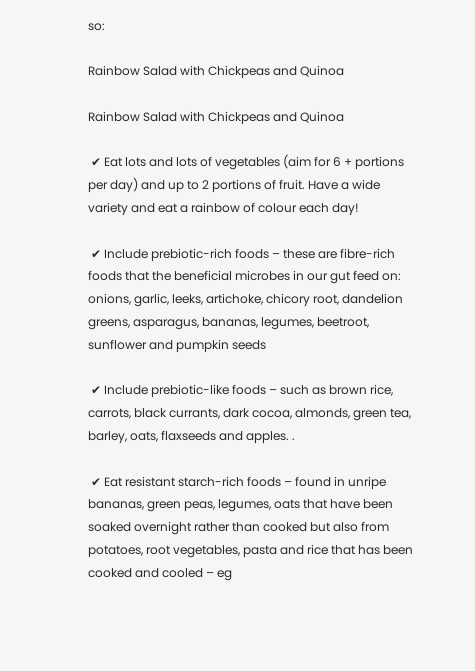so:

Rainbow Salad with Chickpeas and Quinoa

Rainbow Salad with Chickpeas and Quinoa

 ✔ Eat lots and lots of vegetables (aim for 6 + portions per day) and up to 2 portions of fruit. Have a wide variety and eat a rainbow of colour each day!

 ✔ Include prebiotic-rich foods – these are fibre-rich foods that the beneficial microbes in our gut feed on: onions, garlic, leeks, artichoke, chicory root, dandelion greens, asparagus, bananas, legumes, beetroot, sunflower and pumpkin seeds

 ✔ Include prebiotic-like foods – such as brown rice, carrots, black currants, dark cocoa, almonds, green tea, barley, oats, flaxseeds and apples. .

 ✔ Eat resistant starch-rich foods – found in unripe bananas, green peas, legumes, oats that have been soaked overnight rather than cooked but also from potatoes, root vegetables, pasta and rice that has been cooked and cooled – eg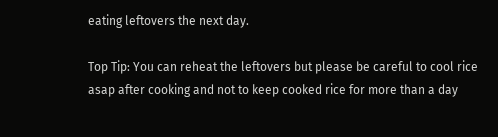eating leftovers the next day.

Top Tip: You can reheat the leftovers but please be careful to cool rice asap after cooking and not to keep cooked rice for more than a day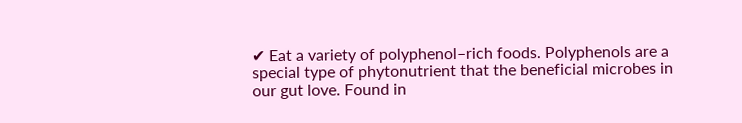✔ Eat a variety of polyphenol–rich foods. Polyphenols are a special type of phytonutrient that the beneficial microbes in our gut love. Found in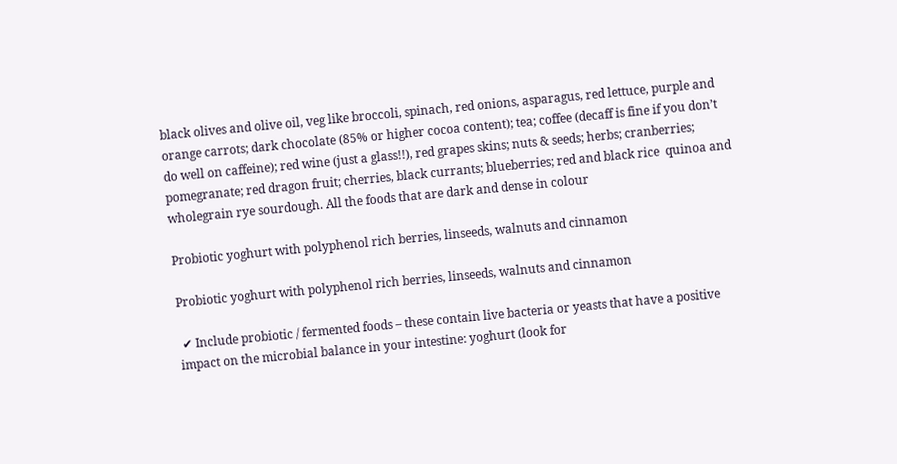black olives and olive oil, veg like broccoli, spinach, red onions, asparagus, red lettuce, purple and orange carrots; dark chocolate (85% or higher cocoa content); tea; coffee (decaff is fine if you don’t do well on caffeine); red wine (just a glass!!), red grapes skins; nuts & seeds; herbs; cranberries; pomegranate; red dragon fruit; cherries, black currants; blueberries; red and black rice  quinoa and wholegrain rye sourdough. All the foods that are dark and dense in colour

Probiotic yoghurt with polyphenol rich berries, linseeds, walnuts and cinnamon

Probiotic yoghurt with polyphenol rich berries, linseeds, walnuts and cinnamon

 ✔ Include probiotic / fermented foods – these contain live bacteria or yeasts that have a positive impact on the microbial balance in your intestine: yoghurt (look for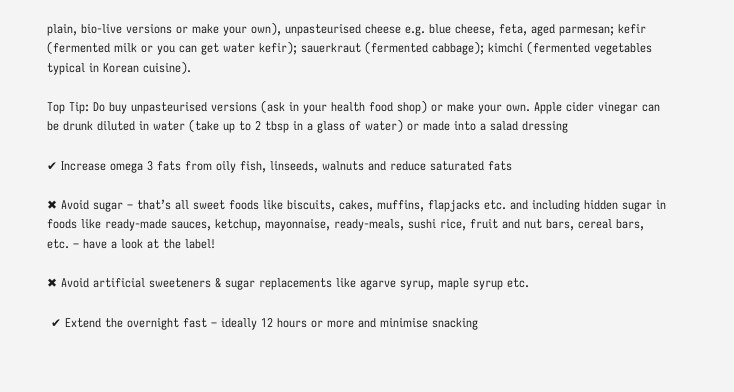plain, bio-live versions or make your own), unpasteurised cheese e.g. blue cheese, feta, aged parmesan; kefir (fermented milk or you can get water kefir); sauerkraut (fermented cabbage); kimchi (fermented vegetables typical in Korean cuisine).

Top Tip: Do buy unpasteurised versions (ask in your health food shop) or make your own. Apple cider vinegar can be drunk diluted in water (take up to 2 tbsp in a glass of water) or made into a salad dressing

✔ Increase omega 3 fats from oily fish, linseeds, walnuts and reduce saturated fats

✖ Avoid sugar – that’s all sweet foods like biscuits, cakes, muffins, flapjacks etc. and including hidden sugar in foods like ready-made sauces, ketchup, mayonnaise, ready-meals, sushi rice, fruit and nut bars, cereal bars, etc. – have a look at the label!

✖ Avoid artificial sweeteners & sugar replacements like agarve syrup, maple syrup etc.

 ✔ Extend the overnight fast – ideally 12 hours or more and minimise snacking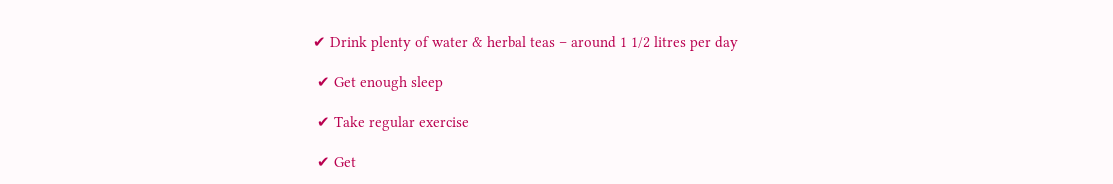✔ Drink plenty of water & herbal teas – around 1 1/2 litres per day

 ✔ Get enough sleep

 ✔ Take regular exercise

 ✔ Get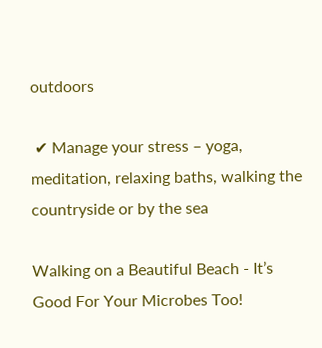outdoors

 ✔ Manage your stress – yoga, meditation, relaxing baths, walking the countryside or by the sea

Walking on a Beautiful Beach - It’s Good For Your Microbes Too!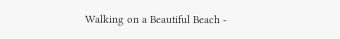Walking on a Beautiful Beach -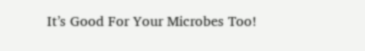It’s Good For Your Microbes Too!